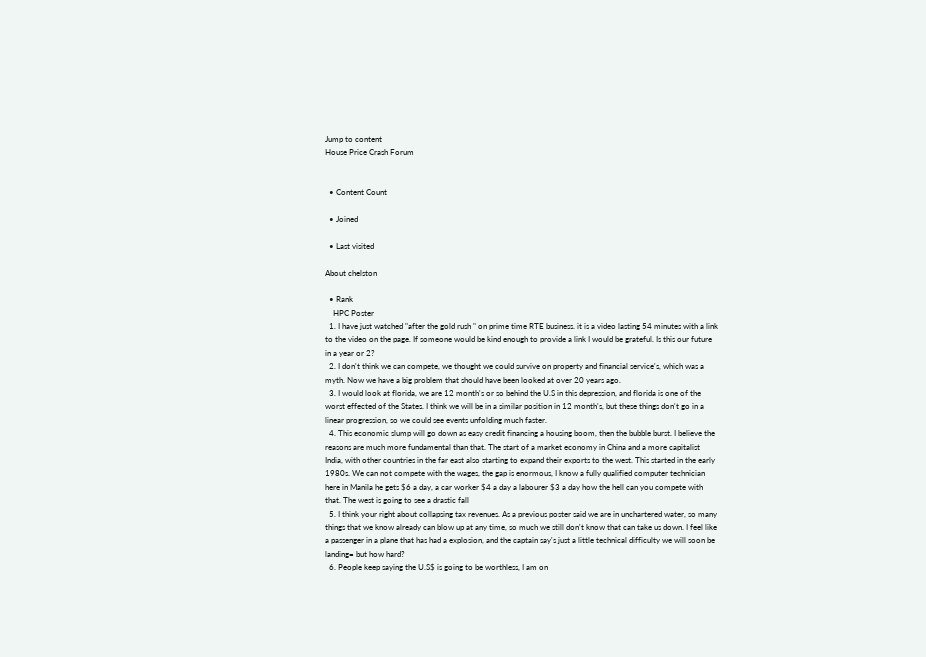Jump to content
House Price Crash Forum


  • Content Count

  • Joined

  • Last visited

About chelston

  • Rank
    HPC Poster
  1. I have just watched "after the gold rush " on prime time RTE business. it is a video lasting 54 minutes with a link to the video on the page. If someone would be kind enough to provide a link I would be grateful. Is this our future in a year or 2?
  2. I don't think we can compete, we thought we could survive on property and financial service's, which was a myth. Now we have a big problem that should have been looked at over 20 years ago.
  3. I would look at florida, we are 12 month's or so behind the U.S in this depression, and florida is one of the worst effected of the States. I think we will be in a similar position in 12 month's, but these things don't go in a linear progression, so we could see events unfolding much faster.
  4. This economic slump will go down as easy credit financing a housing boom, then the bubble burst. I believe the reasons are much more fundamental than that. The start of a market economy in China and a more capitalist India, with other countries in the far east also starting to expand their exports to the west. This started in the early 1980s. We can not compete with the wages, the gap is enormous, I know a fully qualified computer technician here in Manila he gets $6 a day, a car worker $4 a day a labourer $3 a day how the hell can you compete with that. The west is going to see a drastic fall
  5. I think your right about collapsing tax revenues. As a previous poster said we are in unchartered water, so many things that we know already can blow up at any time, so much we still don't know that can take us down. I feel like a passenger in a plane that has had a explosion, and the captain say's just a little technical difficulty we will soon be landing= but how hard?
  6. People keep saying the U.S$ is going to be worthless, I am on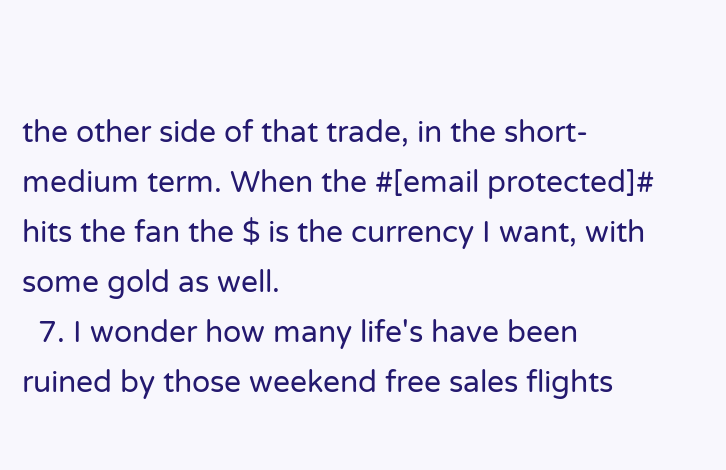the other side of that trade, in the short- medium term. When the #[email protected]# hits the fan the $ is the currency I want, with some gold as well.
  7. I wonder how many life's have been ruined by those weekend free sales flights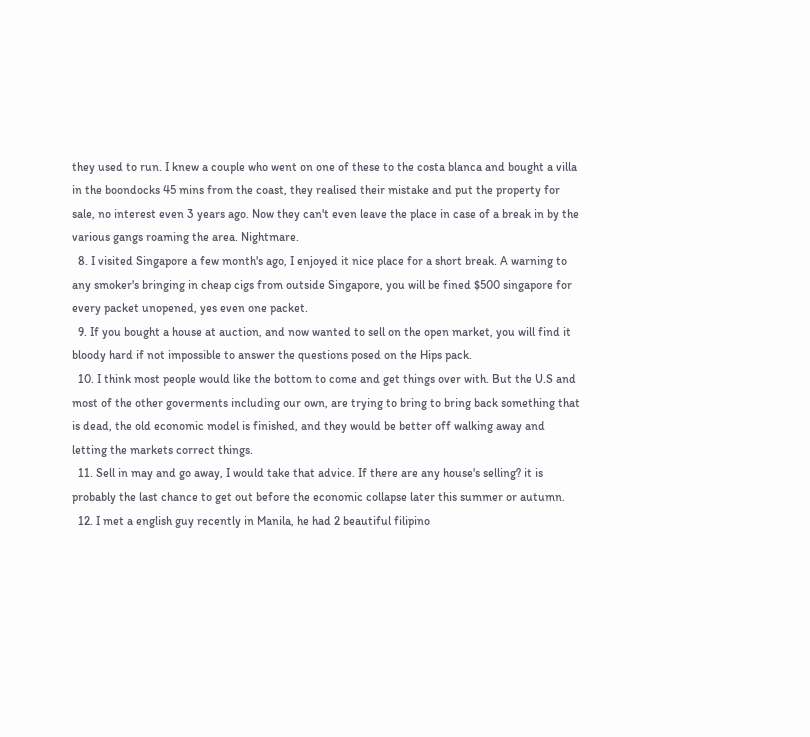they used to run. I knew a couple who went on one of these to the costa blanca and bought a villa in the boondocks 45 mins from the coast, they realised their mistake and put the property for sale, no interest even 3 years ago. Now they can't even leave the place in case of a break in by the various gangs roaming the area. Nightmare.
  8. I visited Singapore a few month's ago, I enjoyed it nice place for a short break. A warning to any smoker's bringing in cheap cigs from outside Singapore, you will be fined $500 singapore for every packet unopened, yes even one packet.
  9. If you bought a house at auction, and now wanted to sell on the open market, you will find it bloody hard if not impossible to answer the questions posed on the Hips pack.
  10. I think most people would like the bottom to come and get things over with. But the U.S and most of the other goverments including our own, are trying to bring to bring back something that is dead, the old economic model is finished, and they would be better off walking away and letting the markets correct things.
  11. Sell in may and go away, I would take that advice. If there are any house's selling? it is probably the last chance to get out before the economic collapse later this summer or autumn.
  12. I met a english guy recently in Manila, he had 2 beautiful filipino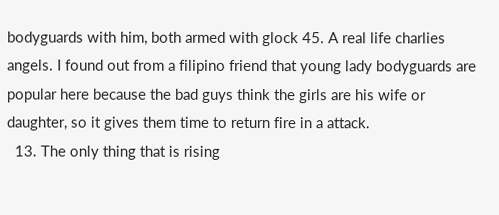bodyguards with him, both armed with glock 45. A real life charlies angels. I found out from a filipino friend that young lady bodyguards are popular here because the bad guys think the girls are his wife or daughter, so it gives them time to return fire in a attack.
  13. The only thing that is rising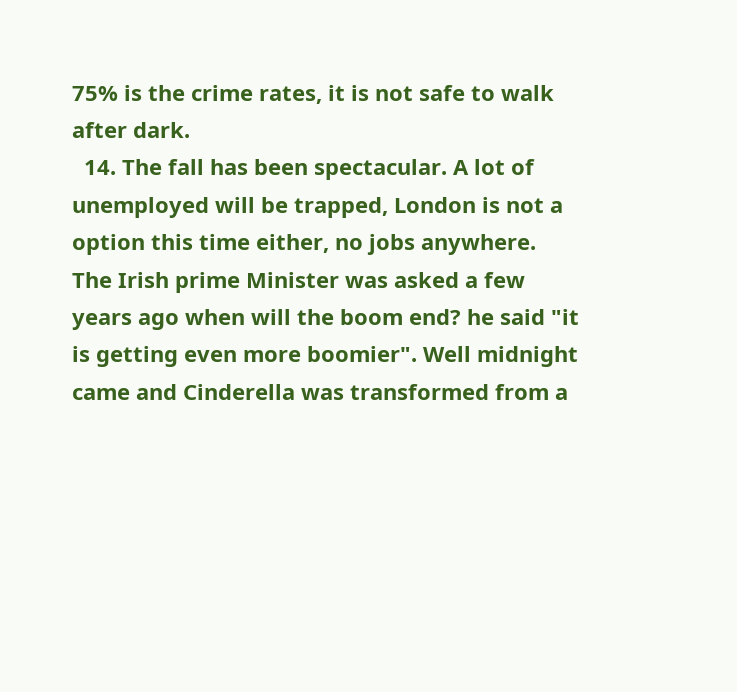75% is the crime rates, it is not safe to walk after dark.
  14. The fall has been spectacular. A lot of unemployed will be trapped, London is not a option this time either, no jobs anywhere. The Irish prime Minister was asked a few years ago when will the boom end? he said "it is getting even more boomier". Well midnight came and Cinderella was transformed from a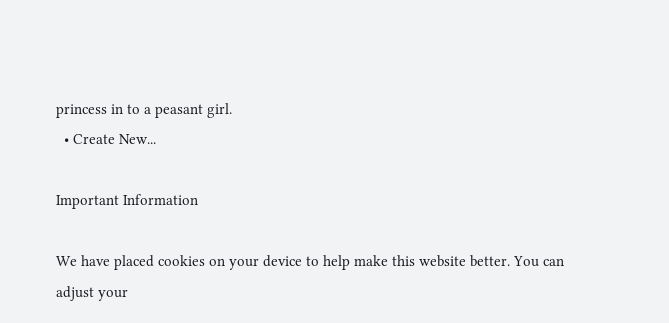princess in to a peasant girl.
  • Create New...

Important Information

We have placed cookies on your device to help make this website better. You can adjust your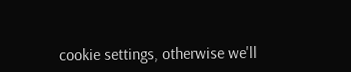cookie settings, otherwise we'll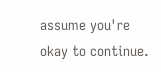assume you're okay to continue.